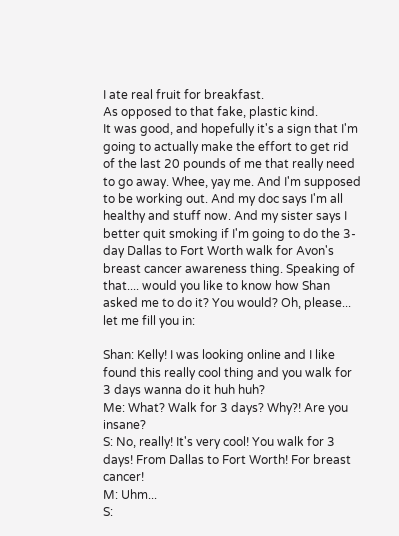I ate real fruit for breakfast.
As opposed to that fake, plastic kind.
It was good, and hopefully it's a sign that I'm going to actually make the effort to get rid of the last 20 pounds of me that really need to go away. Whee, yay me. And I'm supposed to be working out. And my doc says I'm all healthy and stuff now. And my sister says I better quit smoking if I'm going to do the 3-day Dallas to Fort Worth walk for Avon's breast cancer awareness thing. Speaking of that.... would you like to know how Shan asked me to do it? You would? Oh, please... let me fill you in:

Shan: Kelly! I was looking online and I like found this really cool thing and you walk for 3 days wanna do it huh huh?
Me: What? Walk for 3 days? Why?! Are you insane?
S: No, really! It's very cool! You walk for 3 days! From Dallas to Fort Worth! For breast cancer!
M: Uhm...
S: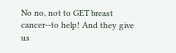No no, not to GET breast cancer--to help! And they give us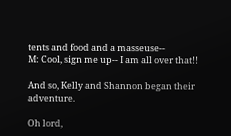tents and food and a masseuse--
M: Cool, sign me up-- I am all over that!!

And so, Kelly and Shannon began their adventure.

Oh lord,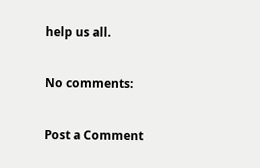help us all.

No comments:

Post a Comment